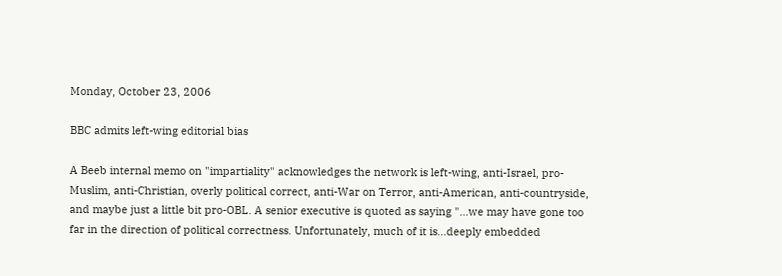Monday, October 23, 2006

BBC admits left-wing editorial bias

A Beeb internal memo on "impartiality" acknowledges the network is left-wing, anti-Israel, pro-Muslim, anti-Christian, overly political correct, anti-War on Terror, anti-American, anti-countryside, and maybe just a little bit pro-OBL. A senior executive is quoted as saying "...we may have gone too far in the direction of political correctness. Unfortunately, much of it is...deeply embedded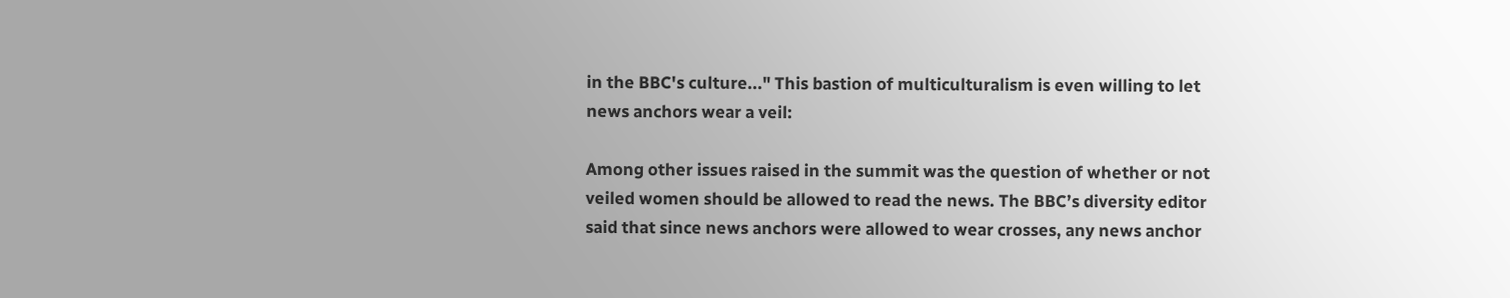in the BBC's culture..." This bastion of multiculturalism is even willing to let news anchors wear a veil:

Among other issues raised in the summit was the question of whether or not veiled women should be allowed to read the news. The BBC’s diversity editor said that since news anchors were allowed to wear crosses, any news anchor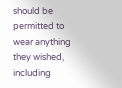should be permitted to wear anything they wished, including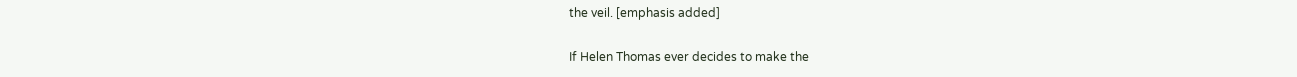the veil. [emphasis added]

If Helen Thomas ever decides to make the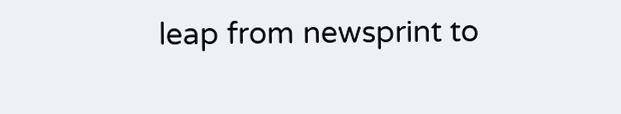leap from newsprint to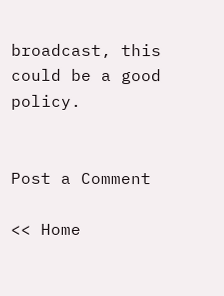broadcast, this could be a good policy.


Post a Comment

<< Home